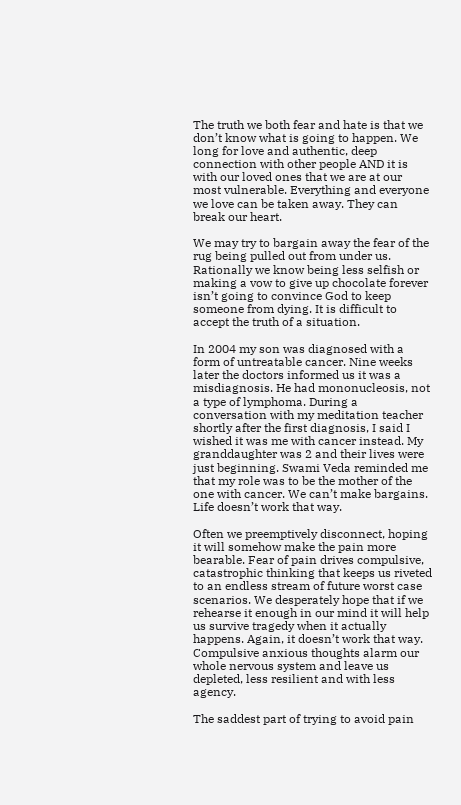The truth we both fear and hate is that we don’t know what is going to happen. We long for love and authentic, deep connection with other people AND it is with our loved ones that we are at our most vulnerable. Everything and everyone we love can be taken away. They can break our heart.

We may try to bargain away the fear of the rug being pulled out from under us. Rationally we know being less selfish or making a vow to give up chocolate forever isn’t going to convince God to keep someone from dying. It is difficult to accept the truth of a situation.

In 2004 my son was diagnosed with a form of untreatable cancer. Nine weeks later the doctors informed us it was a misdiagnosis. He had mononucleosis, not a type of lymphoma. During a conversation with my meditation teacher shortly after the first diagnosis, I said I wished it was me with cancer instead. My granddaughter was 2 and their lives were just beginning. Swami Veda reminded me that my role was to be the mother of the one with cancer. We can’t make bargains. Life doesn’t work that way.

Often we preemptively disconnect, hoping it will somehow make the pain more bearable. Fear of pain drives compulsive, catastrophic thinking that keeps us riveted to an endless stream of future worst case scenarios. We desperately hope that if we rehearse it enough in our mind it will help us survive tragedy when it actually happens. Again, it doesn’t work that way. Compulsive anxious thoughts alarm our whole nervous system and leave us depleted, less resilient and with less agency.

The saddest part of trying to avoid pain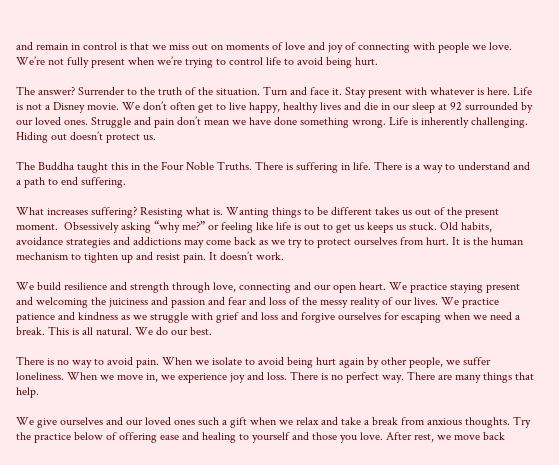and remain in control is that we miss out on moments of love and joy of connecting with people we love. We’re not fully present when we’re trying to control life to avoid being hurt.

The answer? Surrender to the truth of the situation. Turn and face it. Stay present with whatever is here. Life is not a Disney movie. We don’t often get to live happy, healthy lives and die in our sleep at 92 surrounded by our loved ones. Struggle and pain don’t mean we have done something wrong. Life is inherently challenging. Hiding out doesn’t protect us.

The Buddha taught this in the Four Noble Truths. There is suffering in life. There is a way to understand and a path to end suffering.

What increases suffering? Resisting what is. Wanting things to be different takes us out of the present moment.  Obsessively asking “why me?” or feeling like life is out to get us keeps us stuck. Old habits, avoidance strategies and addictions may come back as we try to protect ourselves from hurt. It is the human mechanism to tighten up and resist pain. It doesn’t work.

We build resilience and strength through love, connecting and our open heart. We practice staying present and welcoming the juiciness and passion and fear and loss of the messy reality of our lives. We practice patience and kindness as we struggle with grief and loss and forgive ourselves for escaping when we need a break. This is all natural. We do our best.

There is no way to avoid pain. When we isolate to avoid being hurt again by other people, we suffer loneliness. When we move in, we experience joy and loss. There is no perfect way. There are many things that help.

We give ourselves and our loved ones such a gift when we relax and take a break from anxious thoughts. Try the practice below of offering ease and healing to yourself and those you love. After rest, we move back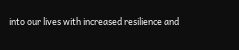into our lives with increased resilience and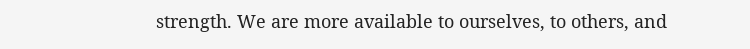strength. We are more available to ourselves, to others, and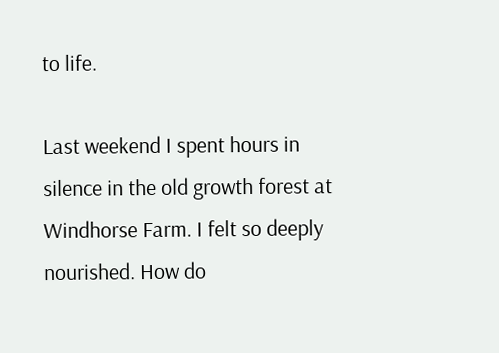to life.

Last weekend I spent hours in silence in the old growth forest at Windhorse Farm. I felt so deeply nourished. How do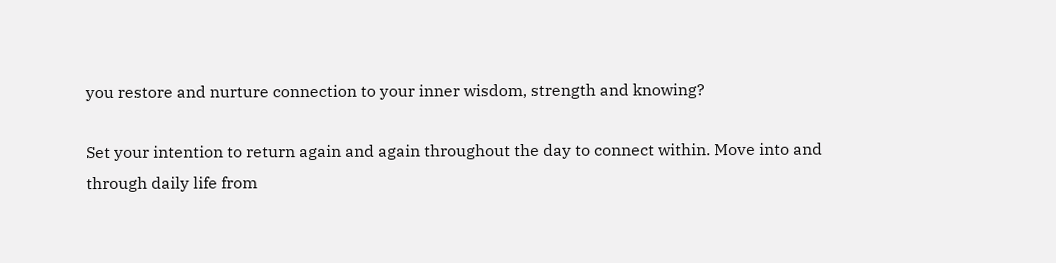you restore and nurture connection to your inner wisdom, strength and knowing?

Set your intention to return again and again throughout the day to connect within. Move into and through daily life from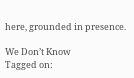here, grounded in presence.

We Don’t Know
Tagged on: